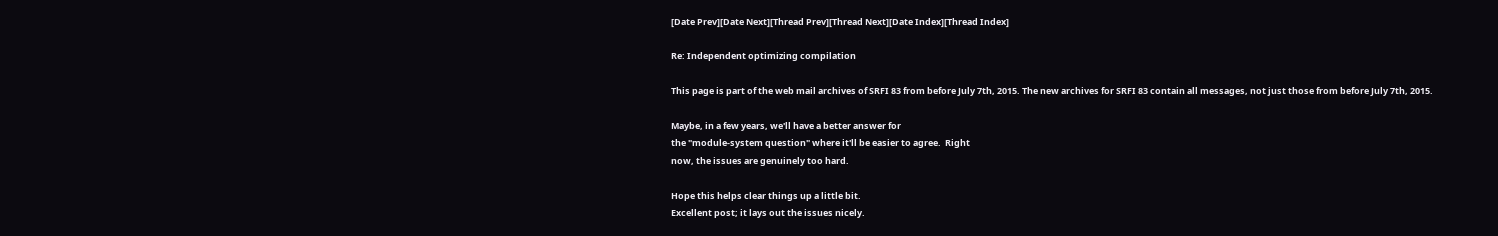[Date Prev][Date Next][Thread Prev][Thread Next][Date Index][Thread Index]

Re: Independent optimizing compilation

This page is part of the web mail archives of SRFI 83 from before July 7th, 2015. The new archives for SRFI 83 contain all messages, not just those from before July 7th, 2015.

Maybe, in a few years, we'll have a better answer for
the "module-system question" where it'll be easier to agree.  Right
now, the issues are genuinely too hard.

Hope this helps clear things up a little bit.
Excellent post; it lays out the issues nicely.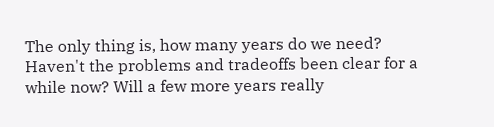The only thing is, how many years do we need? Haven't the problems and tradeoffs been clear for a while now? Will a few more years really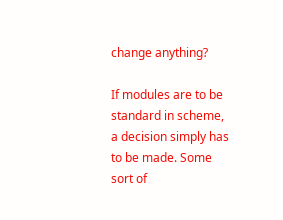change anything?

If modules are to be standard in scheme, a decision simply has to be made. Some sort of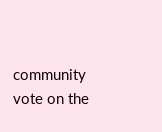community vote on the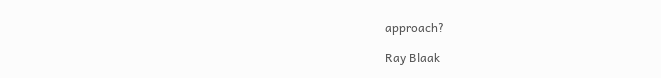approach?

Ray Blaak